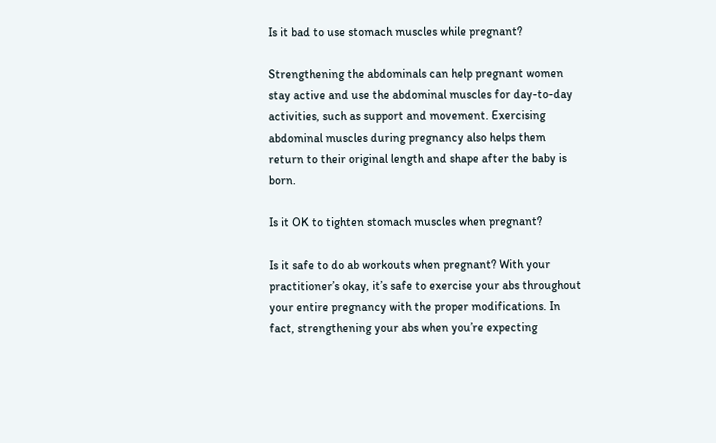Is it bad to use stomach muscles while pregnant?

Strengthening the abdominals can help pregnant women stay active and use the abdominal muscles for day-to-day activities, such as support and movement. Exercising abdominal muscles during pregnancy also helps them return to their original length and shape after the baby is born.

Is it OK to tighten stomach muscles when pregnant?

Is it safe to do ab workouts when pregnant? With your practitioner’s okay, it’s safe to exercise your abs throughout your entire pregnancy with the proper modifications. In fact, strengthening your abs when you’re expecting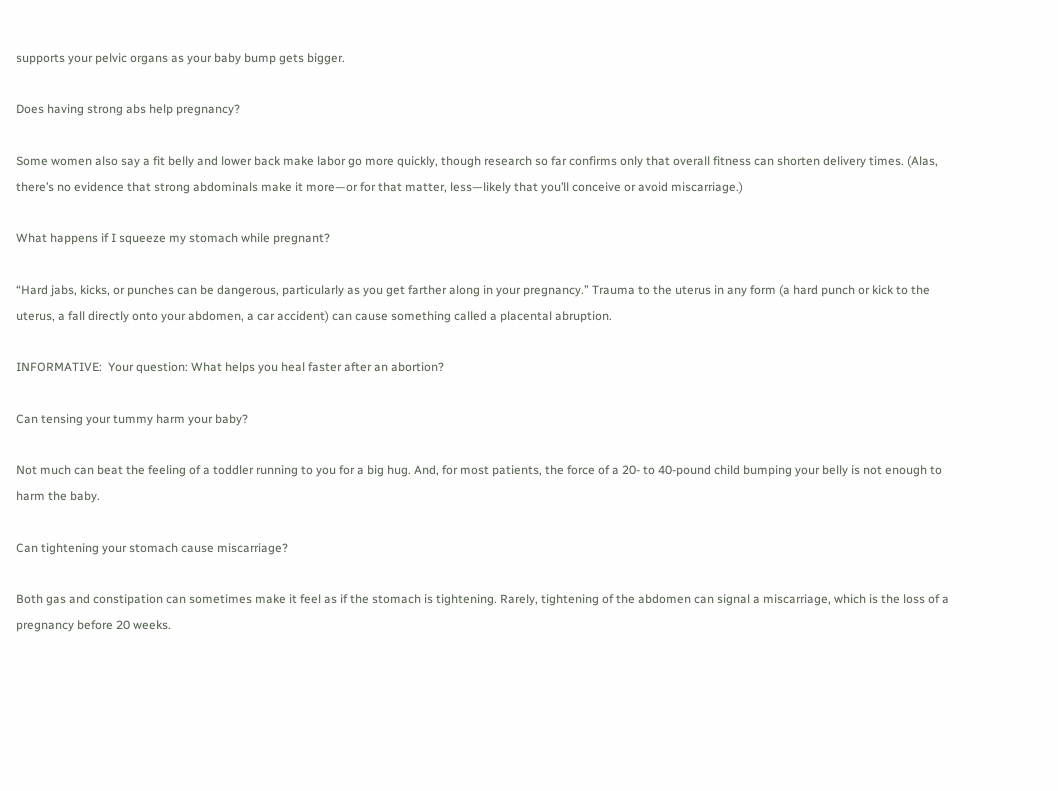supports your pelvic organs as your baby bump gets bigger.

Does having strong abs help pregnancy?

Some women also say a fit belly and lower back make labor go more quickly, though research so far confirms only that overall fitness can shorten delivery times. (Alas, there’s no evidence that strong abdominals make it more—or for that matter, less—likely that you’ll conceive or avoid miscarriage.)

What happens if I squeeze my stomach while pregnant?

“Hard jabs, kicks, or punches can be dangerous, particularly as you get farther along in your pregnancy.” Trauma to the uterus in any form (a hard punch or kick to the uterus, a fall directly onto your abdomen, a car accident) can cause something called a placental abruption.

INFORMATIVE:  Your question: What helps you heal faster after an abortion?

Can tensing your tummy harm your baby?

Not much can beat the feeling of a toddler running to you for a big hug. And, for most patients, the force of a 20- to 40-pound child bumping your belly is not enough to harm the baby.

Can tightening your stomach cause miscarriage?

Both gas and constipation can sometimes make it feel as if the stomach is tightening. Rarely, tightening of the abdomen can signal a miscarriage, which is the loss of a pregnancy before 20 weeks.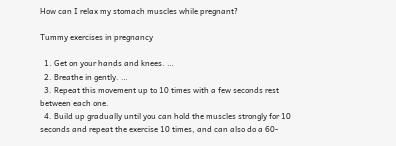How can I relax my stomach muscles while pregnant?

Tummy exercises in pregnancy

  1. Get on your hands and knees. …
  2. Breathe in gently. …
  3. Repeat this movement up to 10 times with a few seconds rest between each one.
  4. Build up gradually until you can hold the muscles strongly for 10 seconds and repeat the exercise 10 times, and can also do a 60-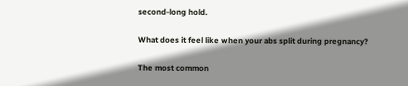second-long hold.

What does it feel like when your abs split during pregnancy?

The most common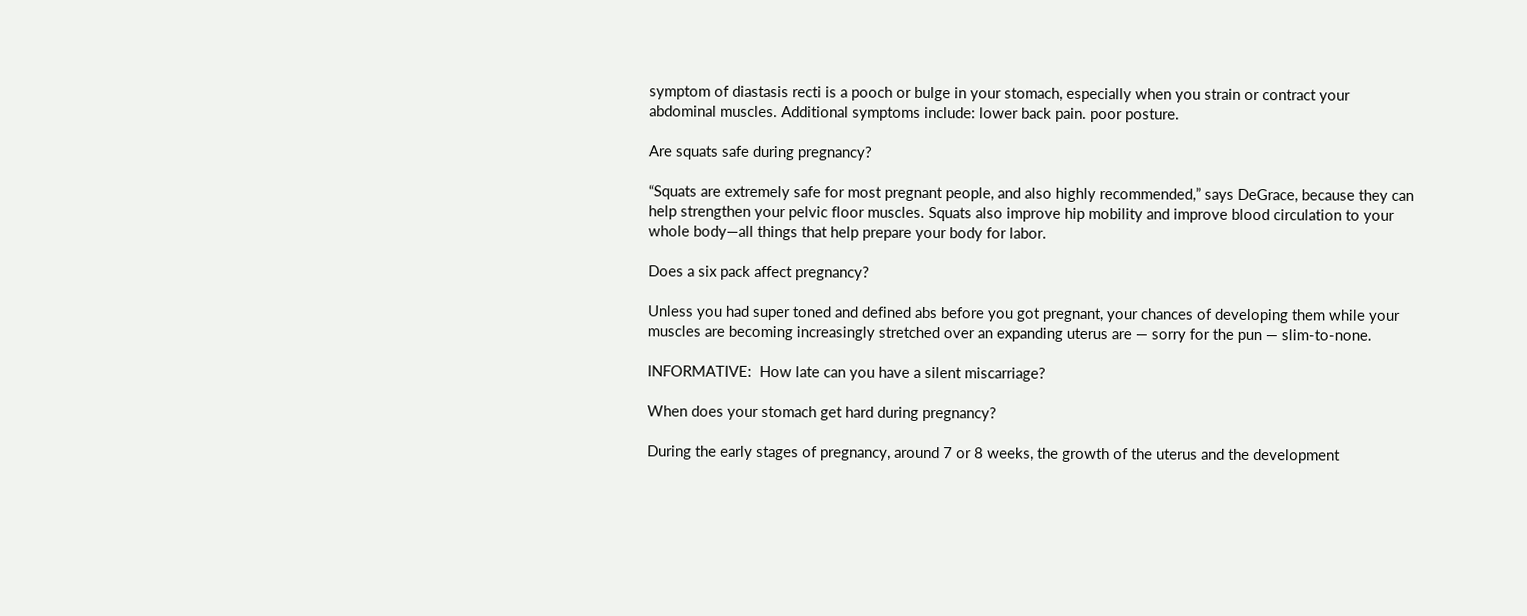symptom of diastasis recti is a pooch or bulge in your stomach, especially when you strain or contract your abdominal muscles. Additional symptoms include: lower back pain. poor posture.

Are squats safe during pregnancy?

“Squats are extremely safe for most pregnant people, and also highly recommended,” says DeGrace, because they can help strengthen your pelvic floor muscles. Squats also improve hip mobility and improve blood circulation to your whole body—all things that help prepare your body for labor.

Does a six pack affect pregnancy?

Unless you had super toned and defined abs before you got pregnant, your chances of developing them while your muscles are becoming increasingly stretched over an expanding uterus are — sorry for the pun — slim-to-none.

INFORMATIVE:  How late can you have a silent miscarriage?

When does your stomach get hard during pregnancy?

During the early stages of pregnancy, around 7 or 8 weeks, the growth of the uterus and the development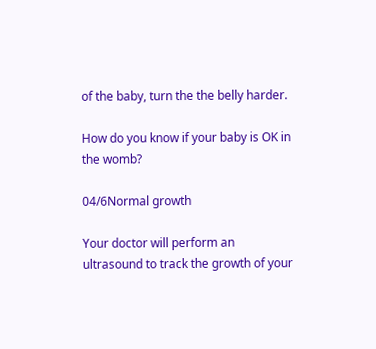of the baby, turn the the belly harder.

How do you know if your baby is OK in the womb?

04/6Normal growth

Your doctor will perform an ultrasound to track the growth of your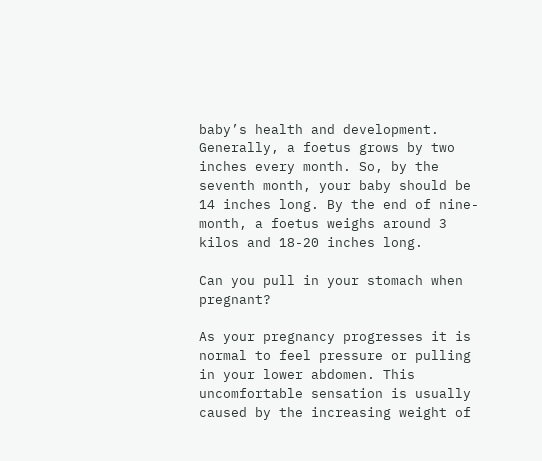baby’s health and development. Generally, a foetus grows by two inches every month. So, by the seventh month, your baby should be 14 inches long. By the end of nine-month, a foetus weighs around 3 kilos and 18-20 inches long.

Can you pull in your stomach when pregnant?

As your pregnancy progresses it is normal to feel pressure or pulling in your lower abdomen. This uncomfortable sensation is usually caused by the increasing weight of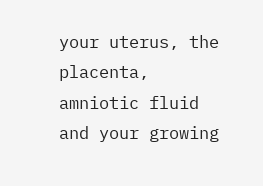your uterus, the placenta, amniotic fluid and your growing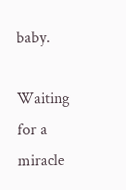baby.

Waiting for a miracle